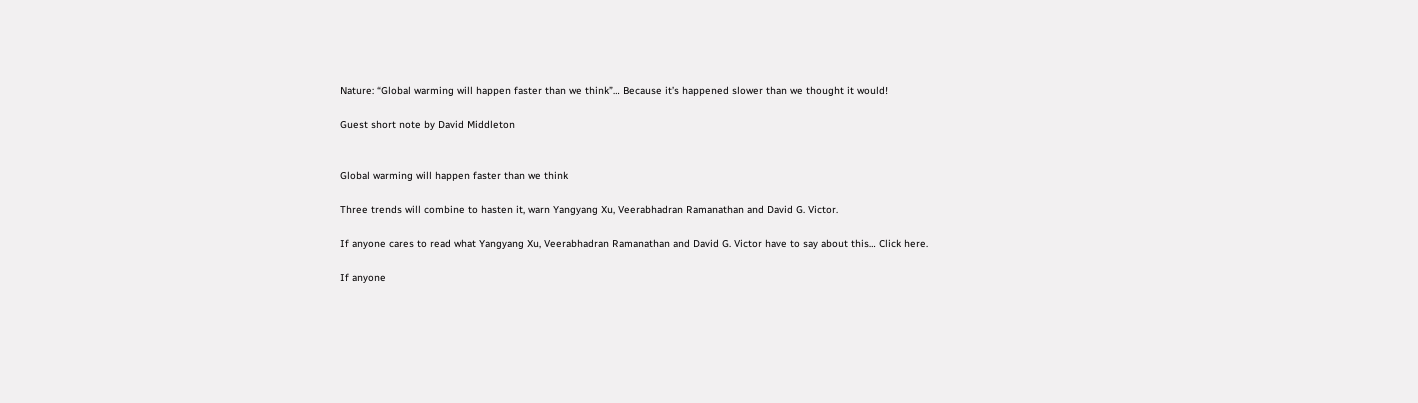Nature: “Global warming will happen faster than we think”… Because it’s happened slower than we thought it would!

Guest short note by David Middleton


Global warming will happen faster than we think

Three trends will combine to hasten it, warn Yangyang Xu, Veerabhadran Ramanathan and David G. Victor.

If anyone cares to read what Yangyang Xu, Veerabhadran Ramanathan and David G. Victor have to say about this… Click here.

If anyone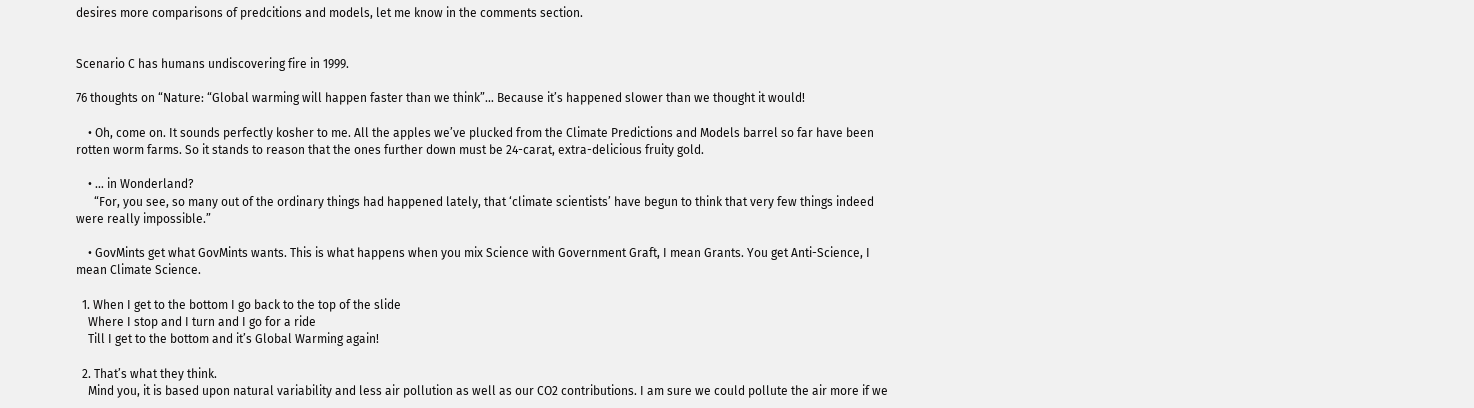desires more comparisons of predcitions and models, let me know in the comments section.


Scenario C has humans undiscovering fire in 1999.

76 thoughts on “Nature: “Global warming will happen faster than we think”… Because it’s happened slower than we thought it would!

    • Oh, come on. It sounds perfectly kosher to me. All the apples we’ve plucked from the Climate Predictions and Models barrel so far have been rotten worm farms. So it stands to reason that the ones further down must be 24-carat, extra-delicious fruity gold.

    • … in Wonderland?
      “For, you see, so many out of the ordinary things had happened lately, that ‘climate scientists’ have begun to think that very few things indeed were really impossible.”

    • GovMints get what GovMints wants. This is what happens when you mix Science with Government Graft, I mean Grants. You get Anti-Science, I mean Climate Science.

  1. When I get to the bottom I go back to the top of the slide
    Where I stop and I turn and I go for a ride
    Till I get to the bottom and it’s Global Warming again!

  2. That’s what they think.
    Mind you, it is based upon natural variability and less air pollution as well as our CO2 contributions. I am sure we could pollute the air more if we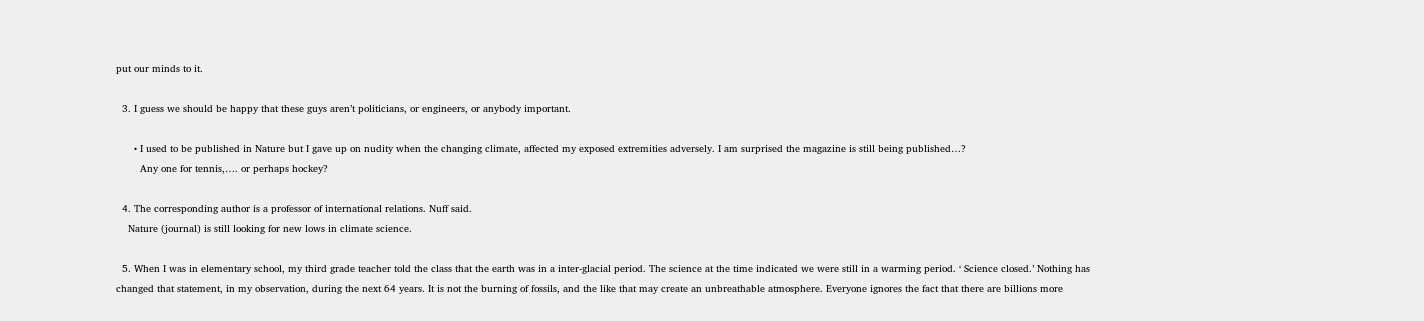put our minds to it.

  3. I guess we should be happy that these guys aren’t politicians, or engineers, or anybody important.

      • I used to be published in Nature but I gave up on nudity when the changing climate, affected my exposed extremities adversely. I am surprised the magazine is still being published…?
        Any one for tennis,…. or perhaps hockey?

  4. The corresponding author is a professor of international relations. Nuff said.
    Nature (journal) is still looking for new lows in climate science.

  5. When I was in elementary school, my third grade teacher told the class that the earth was in a inter-glacial period. The science at the time indicated we were still in a warming period. ‘ Science closed.’ Nothing has changed that statement, in my observation, during the next 64 years. It is not the burning of fossils, and the like that may create an unbreathable atmosphere. Everyone ignores the fact that there are billions more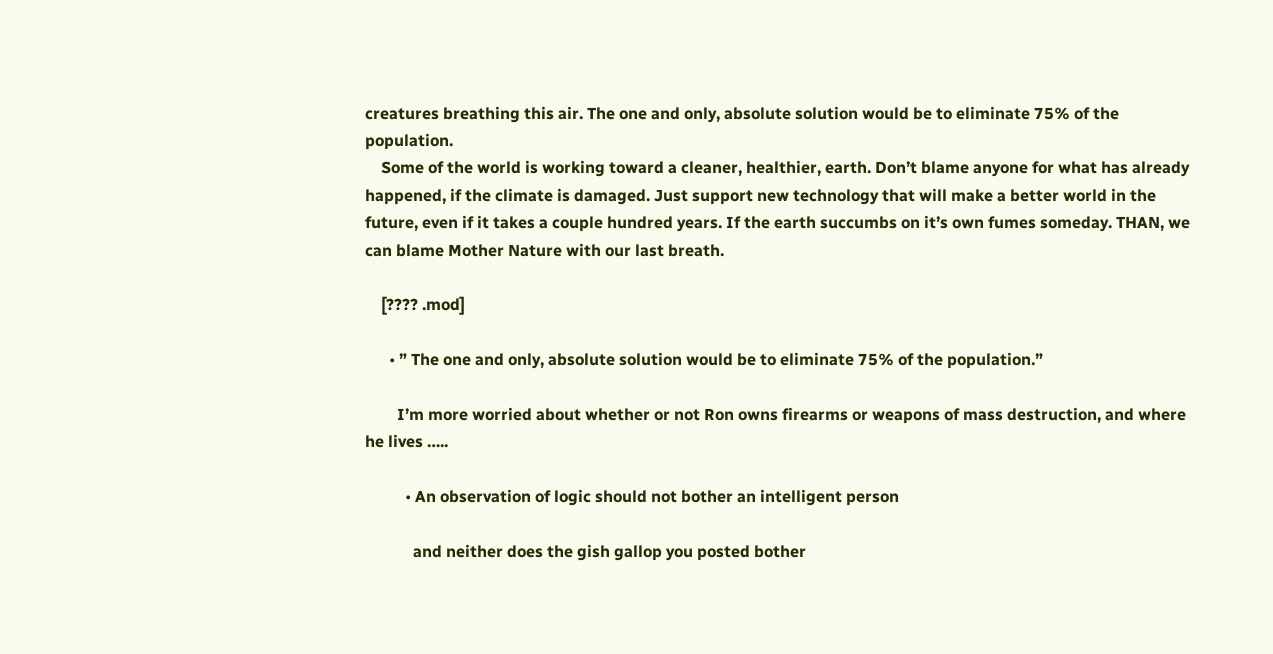creatures breathing this air. The one and only, absolute solution would be to eliminate 75% of the population.
    Some of the world is working toward a cleaner, healthier, earth. Don’t blame anyone for what has already happened, if the climate is damaged. Just support new technology that will make a better world in the future, even if it takes a couple hundred years. If the earth succumbs on it’s own fumes someday. THAN, we can blame Mother Nature with our last breath.

    [???? .mod]

      • ” The one and only, absolute solution would be to eliminate 75% of the population.”

        I’m more worried about whether or not Ron owns firearms or weapons of mass destruction, and where he lives …..

          • An observation of logic should not bother an intelligent person

            and neither does the gish gallop you posted bother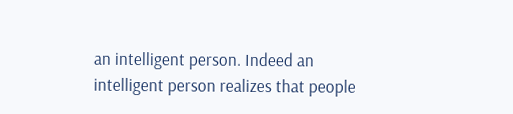an intelligent person. Indeed an intelligent person realizes that people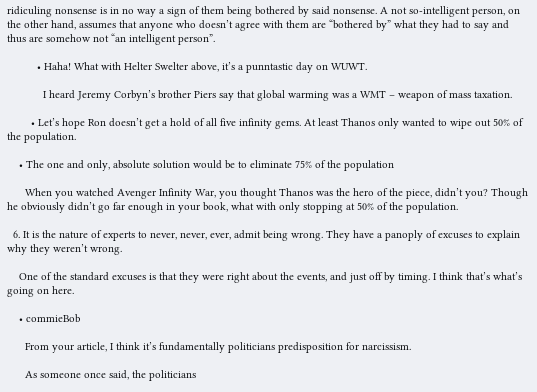ridiculing nonsense is in no way a sign of them being bothered by said nonsense. A not so-intelligent person, on the other hand, assumes that anyone who doesn’t agree with them are “bothered by” what they had to say and thus are somehow not “an intelligent person”.

          • Haha! What with Helter Swelter above, it’s a punntastic day on WUWT.

            I heard Jeremy Corbyn’s brother Piers say that global warming was a WMT – weapon of mass taxation.

        • Let’s hope Ron doesn’t get a hold of all five infinity gems. At least Thanos only wanted to wipe out 50% of the population.

    • The one and only, absolute solution would be to eliminate 75% of the population

      When you watched Avenger Infinity War, you thought Thanos was the hero of the piece, didn’t you? Though he obviously didn’t go far enough in your book, what with only stopping at 50% of the population.

  6. It is the nature of experts to never, never, ever, admit being wrong. They have a panoply of excuses to explain why they weren’t wrong.

    One of the standard excuses is that they were right about the events, and just off by timing. I think that’s what’s going on here.

    • commieBob

      From your article, I think it’s fundamentally politicians predisposition for narcissism.

      As someone once said, the politicians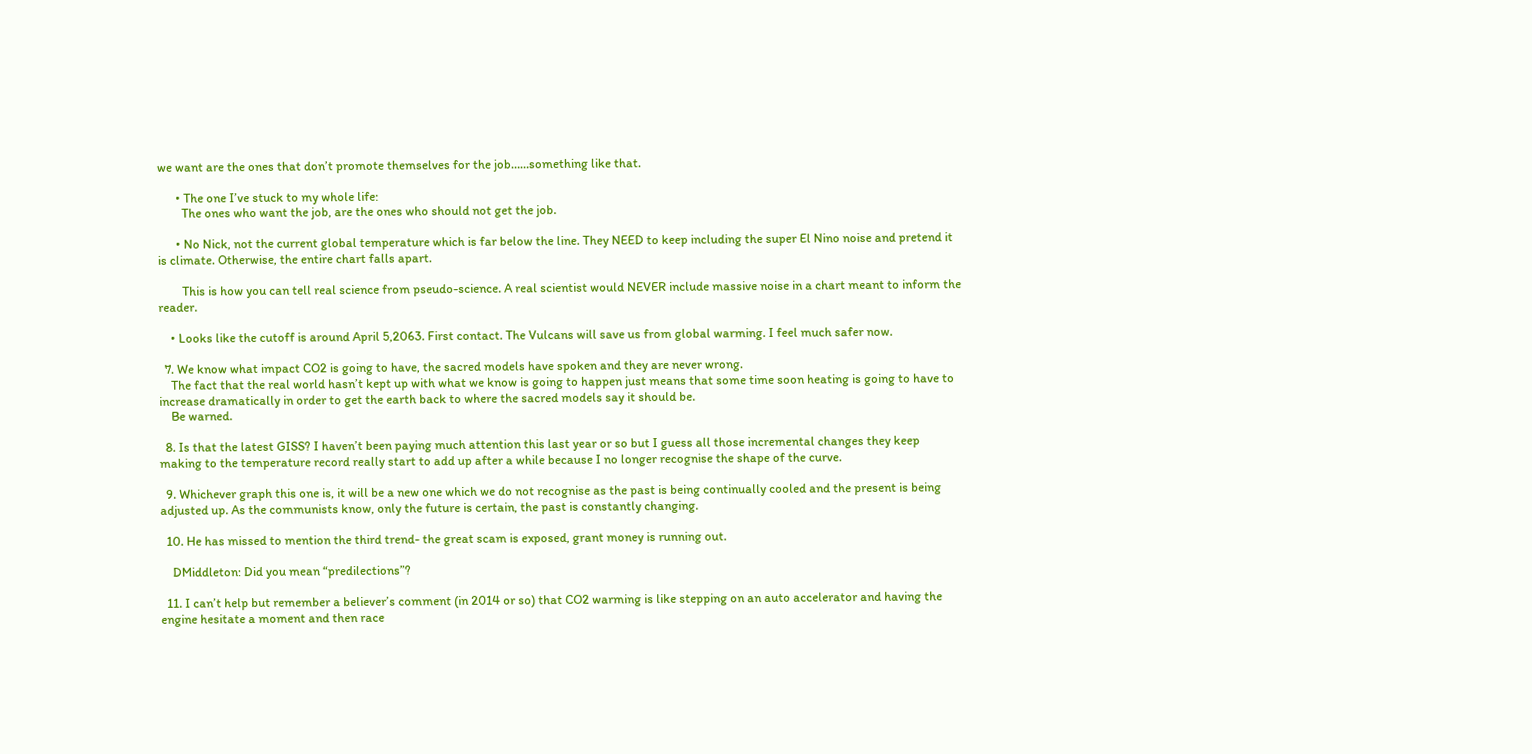we want are the ones that don’t promote themselves for the job……something like that.

      • The one I’ve stuck to my whole life:
        The ones who want the job, are the ones who should not get the job.

      • No Nick, not the current global temperature which is far below the line. They NEED to keep including the super El Nino noise and pretend it is climate. Otherwise, the entire chart falls apart.

        This is how you can tell real science from pseudo-science. A real scientist would NEVER include massive noise in a chart meant to inform the reader.

    • Looks like the cutoff is around April 5,2063. First contact. The Vulcans will save us from global warming. I feel much safer now.

  7. We know what impact CO2 is going to have, the sacred models have spoken and they are never wrong.
    The fact that the real world hasn’t kept up with what we know is going to happen just means that some time soon heating is going to have to increase dramatically in order to get the earth back to where the sacred models say it should be.
    Be warned.

  8. Is that the latest GISS? I haven’t been paying much attention this last year or so but I guess all those incremental changes they keep making to the temperature record really start to add up after a while because I no longer recognise the shape of the curve.

  9. Whichever graph this one is, it will be a new one which we do not recognise as the past is being continually cooled and the present is being adjusted up. As the communists know, only the future is certain, the past is constantly changing.

  10. He has missed to mention the third trend- the great scam is exposed, grant money is running out.

    DMiddleton: Did you mean “predilections”?

  11. I can’t help but remember a believer’s comment (in 2014 or so) that CO2 warming is like stepping on an auto accelerator and having the engine hesitate a moment and then race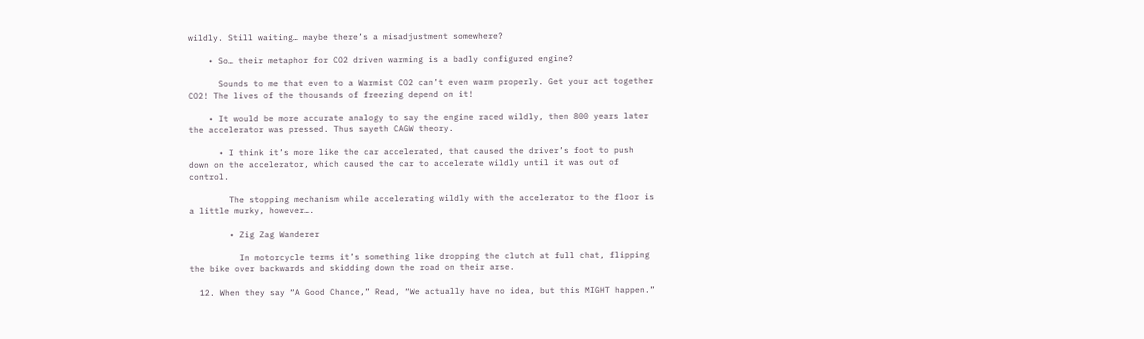wildly. Still waiting… maybe there’s a misadjustment somewhere?

    • So… their metaphor for CO2 driven warming is a badly configured engine?

      Sounds to me that even to a Warmist CO2 can’t even warm properly. Get your act together CO2! The lives of the thousands of freezing depend on it!

    • It would be more accurate analogy to say the engine raced wildly, then 800 years later the accelerator was pressed. Thus sayeth CAGW theory.

      • I think it’s more like the car accelerated, that caused the driver’s foot to push down on the accelerator, which caused the car to accelerate wildly until it was out of control.

        The stopping mechanism while accelerating wildly with the accelerator to the floor is a little murky, however….

        • Zig Zag Wanderer

          In motorcycle terms it’s something like dropping the clutch at full chat, flipping the bike over backwards and skidding down the road on their arse.

  12. When they say “A Good Chance,” Read, “We actually have no idea, but this MIGHT happen.”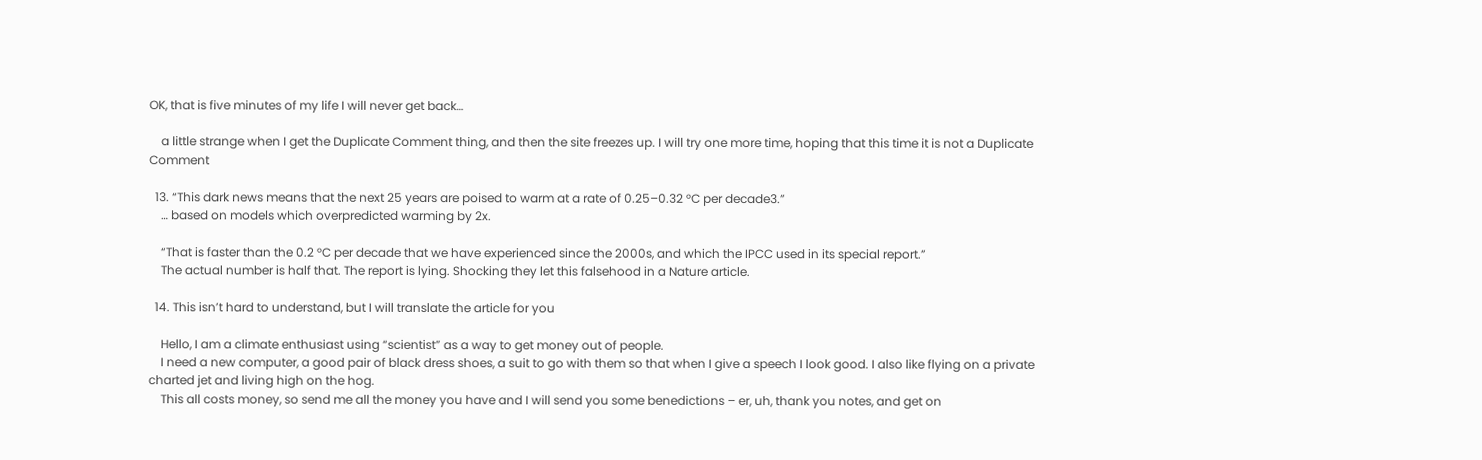OK, that is five minutes of my life I will never get back…

    a little strange when I get the Duplicate Comment thing, and then the site freezes up. I will try one more time, hoping that this time it is not a Duplicate Comment

  13. “This dark news means that the next 25 years are poised to warm at a rate of 0.25–0.32 °C per decade3.”
    … based on models which overpredicted warming by 2x.

    “That is faster than the 0.2 °C per decade that we have experienced since the 2000s, and which the IPCC used in its special report.”
    The actual number is half that. The report is lying. Shocking they let this falsehood in a Nature article.

  14. This isn’t hard to understand, but I will translate the article for you

    Hello, I am a climate enthusiast using “scientist” as a way to get money out of people.
    I need a new computer, a good pair of black dress shoes, a suit to go with them so that when I give a speech I look good. I also like flying on a private charted jet and living high on the hog.
    This all costs money, so send me all the money you have and I will send you some benedictions – er, uh, thank you notes, and get on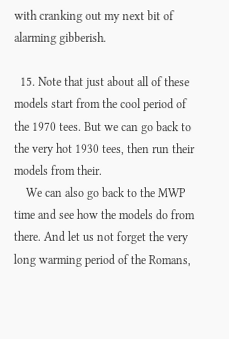with cranking out my next bit of alarming gibberish.

  15. Note that just about all of these models start from the cool period of the 1970 tees. But we can go back to the very hot 1930 tees, then run their models from their.
    We can also go back to the MWP time and see how the models do from there. And let us not forget the very long warming period of the Romans,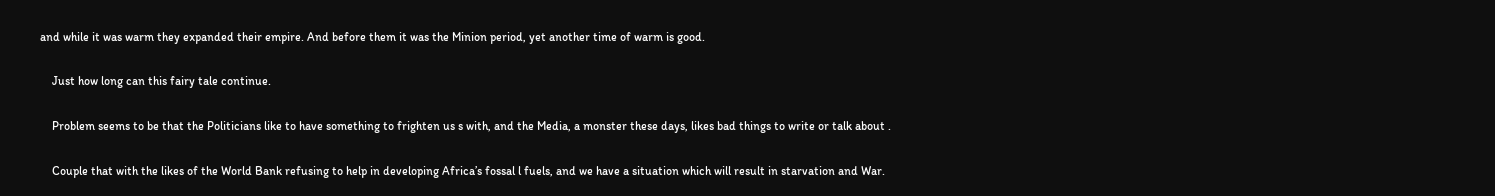and while it was warm they expanded their empire. And before them it was the Minion period, yet another time of warm is good.

    Just how long can this fairy tale continue.

    Problem seems to be that the Politicians like to have something to frighten us s with, and the Media, a monster these days, likes bad things to write or talk about .

    Couple that with the likes of the World Bank refusing to help in developing Africa’s fossal l fuels, and we have a situation which will result in starvation and War.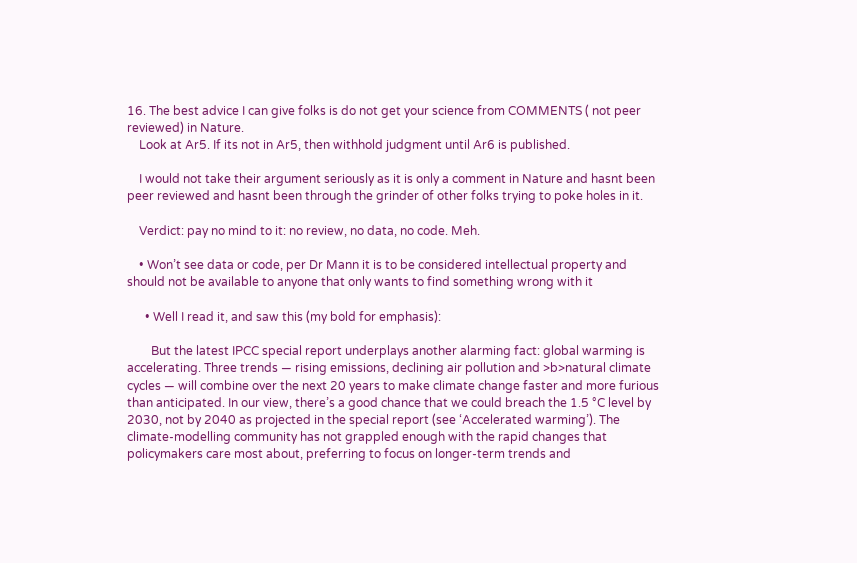16. The best advice I can give folks is do not get your science from COMMENTS ( not peer reviewed) in Nature.
    Look at Ar5. If its not in Ar5, then withhold judgment until Ar6 is published.

    I would not take their argument seriously as it is only a comment in Nature and hasnt been peer reviewed and hasnt been through the grinder of other folks trying to poke holes in it.

    Verdict: pay no mind to it: no review, no data, no code. Meh.

    • Won’t see data or code, per Dr Mann it is to be considered intellectual property and should not be available to anyone that only wants to find something wrong with it

      • Well I read it, and saw this (my bold for emphasis):

        But the latest IPCC special report underplays another alarming fact: global warming is accelerating. Three trends — rising emissions, declining air pollution and >b>natural climate cycles — will combine over the next 20 years to make climate change faster and more furious than anticipated. In our view, there’s a good chance that we could breach the 1.5 °C level by 2030, not by 2040 as projected in the special report (see ‘Accelerated warming’). The climate-modelling community has not grappled enough with the rapid changes that policymakers care most about, preferring to focus on longer-term trends and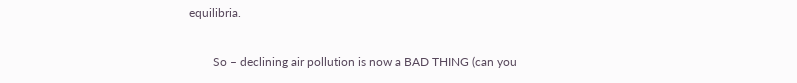equilibria.

        So – declining air pollution is now a BAD THING (can you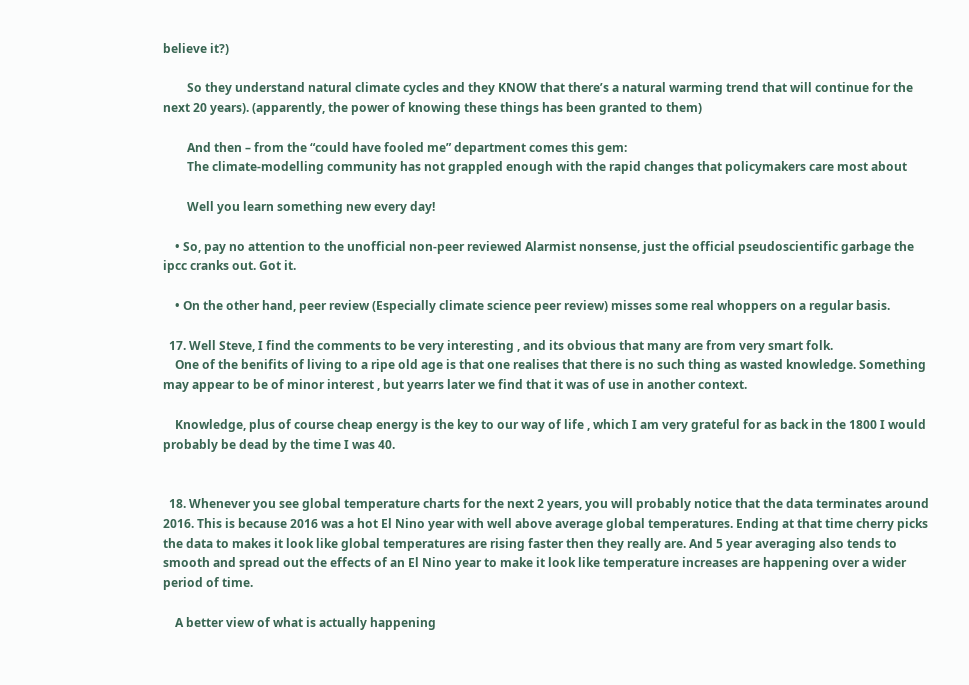believe it?)

        So they understand natural climate cycles and they KNOW that there’s a natural warming trend that will continue for the next 20 years). (apparently, the power of knowing these things has been granted to them)

        And then – from the “could have fooled me” department comes this gem:
        The climate-modelling community has not grappled enough with the rapid changes that policymakers care most about

        Well you learn something new every day!

    • So, pay no attention to the unofficial non-peer reviewed Alarmist nonsense, just the official pseudoscientific garbage the ipcc cranks out. Got it.

    • On the other hand, peer review (Especially climate science peer review) misses some real whoppers on a regular basis.

  17. Well Steve, I find the comments to be very interesting , and its obvious that many are from very smart folk.
    One of the benifits of living to a ripe old age is that one realises that there is no such thing as wasted knowledge. Something may appear to be of minor interest , but yearrs later we find that it was of use in another context.

    Knowledge, plus of course cheap energy is the key to our way of life , which I am very grateful for as back in the 1800 I would probably be dead by the time I was 40.


  18. Whenever you see global temperature charts for the next 2 years, you will probably notice that the data terminates around 2016. This is because 2016 was a hot El Nino year with well above average global temperatures. Ending at that time cherry picks the data to makes it look like global temperatures are rising faster then they really are. And 5 year averaging also tends to smooth and spread out the effects of an El Nino year to make it look like temperature increases are happening over a wider period of time.

    A better view of what is actually happening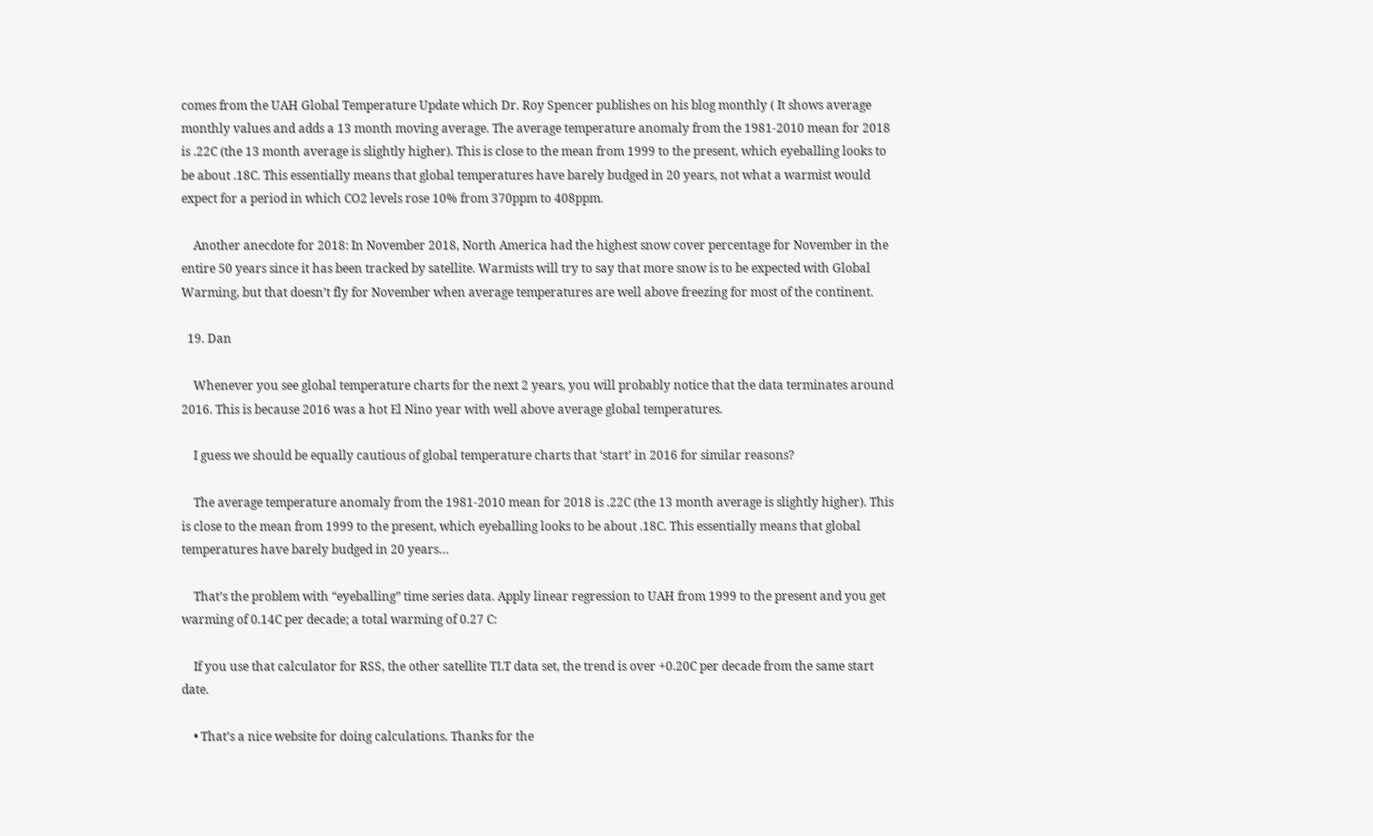comes from the UAH Global Temperature Update which Dr. Roy Spencer publishes on his blog monthly ( It shows average monthly values and adds a 13 month moving average. The average temperature anomaly from the 1981-2010 mean for 2018 is .22C (the 13 month average is slightly higher). This is close to the mean from 1999 to the present, which eyeballing looks to be about .18C. This essentially means that global temperatures have barely budged in 20 years, not what a warmist would expect for a period in which CO2 levels rose 10% from 370ppm to 408ppm.

    Another anecdote for 2018: In November 2018, North America had the highest snow cover percentage for November in the entire 50 years since it has been tracked by satellite. Warmists will try to say that more snow is to be expected with Global Warming, but that doesn’t fly for November when average temperatures are well above freezing for most of the continent.

  19. Dan

    Whenever you see global temperature charts for the next 2 years, you will probably notice that the data terminates around 2016. This is because 2016 was a hot El Nino year with well above average global temperatures.

    I guess we should be equally cautious of global temperature charts that ‘start’ in 2016 for similar reasons?

    The average temperature anomaly from the 1981-2010 mean for 2018 is .22C (the 13 month average is slightly higher). This is close to the mean from 1999 to the present, which eyeballing looks to be about .18C. This essentially means that global temperatures have barely budged in 20 years…

    That’s the problem with “eyeballing” time series data. Apply linear regression to UAH from 1999 to the present and you get warming of 0.14C per decade; a total warming of 0.27 C:

    If you use that calculator for RSS, the other satellite TLT data set, the trend is over +0.20C per decade from the same start date.

    • That’s a nice website for doing calculations. Thanks for the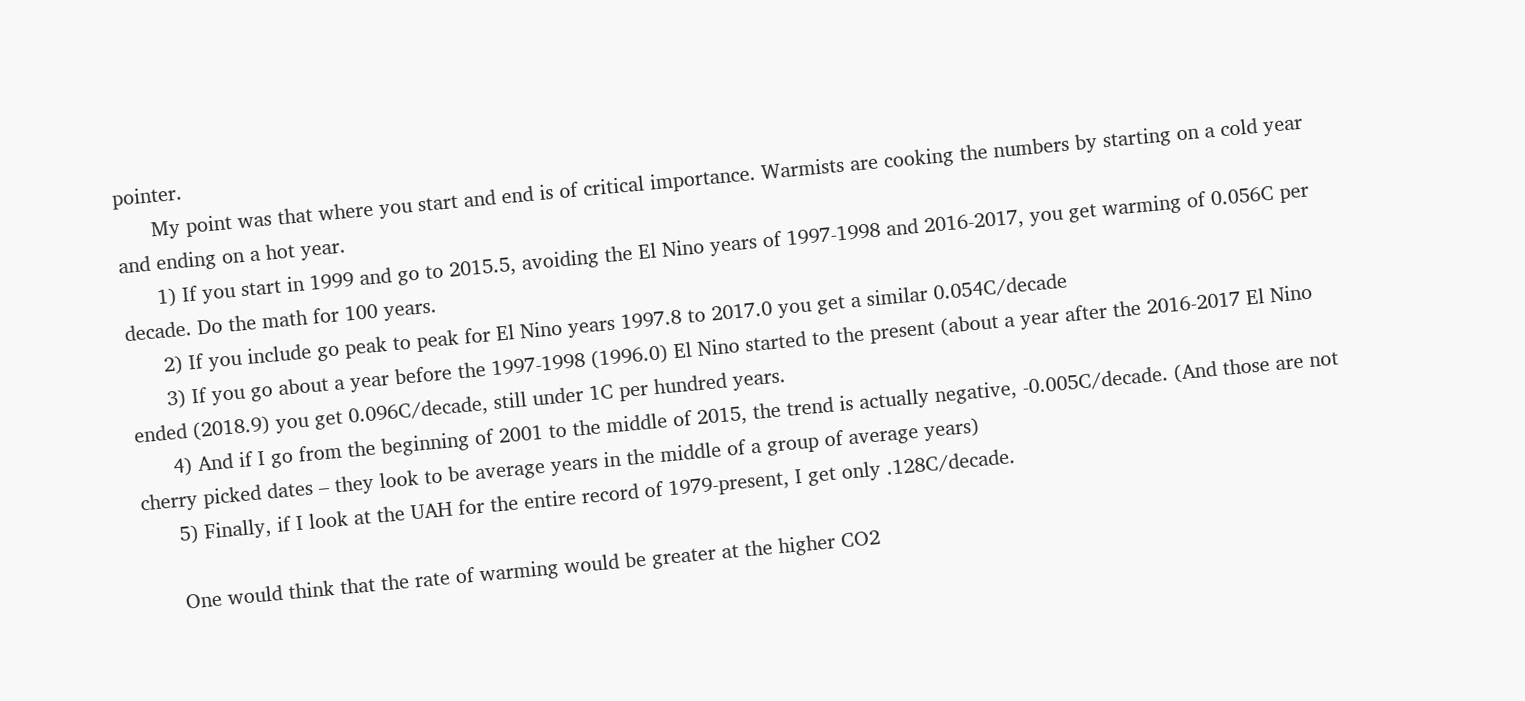pointer.
      My point was that where you start and end is of critical importance. Warmists are cooking the numbers by starting on a cold year and ending on a hot year.
      1) If you start in 1999 and go to 2015.5, avoiding the El Nino years of 1997-1998 and 2016-2017, you get warming of 0.056C per decade. Do the math for 100 years.
      2) If you include go peak to peak for El Nino years 1997.8 to 2017.0 you get a similar 0.054C/decade
      3) If you go about a year before the 1997-1998 (1996.0) El Nino started to the present (about a year after the 2016-2017 El Nino ended (2018.9) you get 0.096C/decade, still under 1C per hundred years.
      4) And if I go from the beginning of 2001 to the middle of 2015, the trend is actually negative, -0.005C/decade. (And those are not cherry picked dates – they look to be average years in the middle of a group of average years)
      5) Finally, if I look at the UAH for the entire record of 1979-present, I get only .128C/decade.

      One would think that the rate of warming would be greater at the higher CO2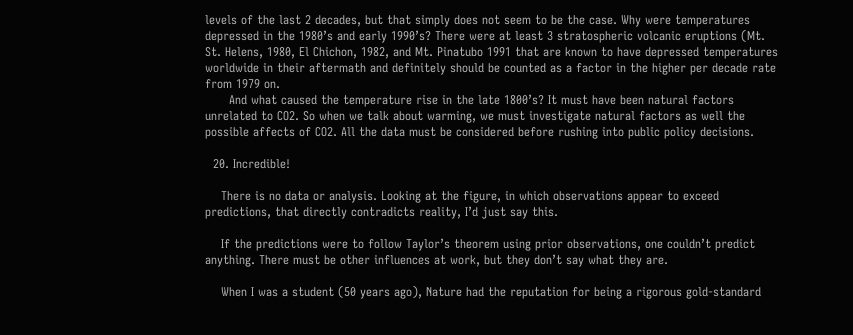levels of the last 2 decades, but that simply does not seem to be the case. Why were temperatures depressed in the 1980’s and early 1990’s? There were at least 3 stratospheric volcanic eruptions (Mt. St. Helens, 1980, El Chichon, 1982, and Mt. Pinatubo 1991 that are known to have depressed temperatures worldwide in their aftermath and definitely should be counted as a factor in the higher per decade rate from 1979 on.
      And what caused the temperature rise in the late 1800’s? It must have been natural factors unrelated to CO2. So when we talk about warming, we must investigate natural factors as well the possible affects of CO2. All the data must be considered before rushing into public policy decisions.

  20. Incredible!

    There is no data or analysis. Looking at the figure, in which observations appear to exceed predictions, that directly contradicts reality, I’d just say this.

    If the predictions were to follow Taylor’s theorem using prior observations, one couldn’t predict anything. There must be other influences at work, but they don’t say what they are.

    When I was a student (50 years ago), Nature had the reputation for being a rigorous gold-standard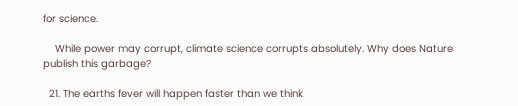for science.

    While power may corrupt, climate science corrupts absolutely. Why does Nature publish this garbage?

  21. The earths fever will happen faster than we think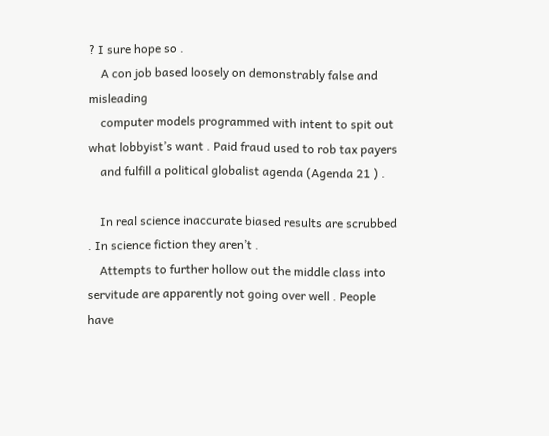? I sure hope so .
    A con job based loosely on demonstrably false and misleading
    computer models programmed with intent to spit out what lobbyist’s want . Paid fraud used to rob tax payers
    and fulfill a political globalist agenda (Agenda 21 ) .

    In real science inaccurate biased results are scrubbed . In science fiction they aren’t .
    Attempts to further hollow out the middle class into servitude are apparently not going over well . People have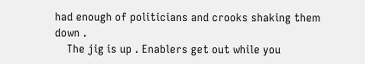had enough of politicians and crooks shaking them down .
    The jig is up . Enablers get out while you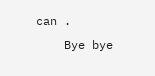can .
    Bye bye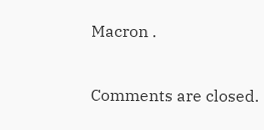Macron .

Comments are closed.